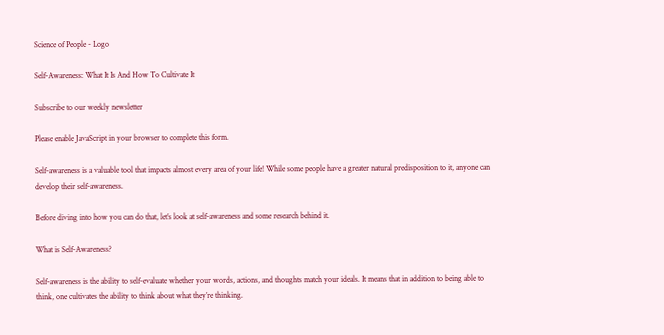Science of People - Logo

Self-Awareness: What It Is And How To Cultivate It

Subscribe to our weekly newsletter

Please enable JavaScript in your browser to complete this form.

Self-awareness is a valuable tool that impacts almost every area of your life! While some people have a greater natural predisposition to it, anyone can develop their self-awareness.

Before diving into how you can do that, let’s look at self-awareness and some research behind it.

What is Self-Awareness?

Self-awareness is the ability to self-evaluate whether your words, actions, and thoughts match your ideals. It means that in addition to being able to think, one cultivates the ability to think about what they’re thinking.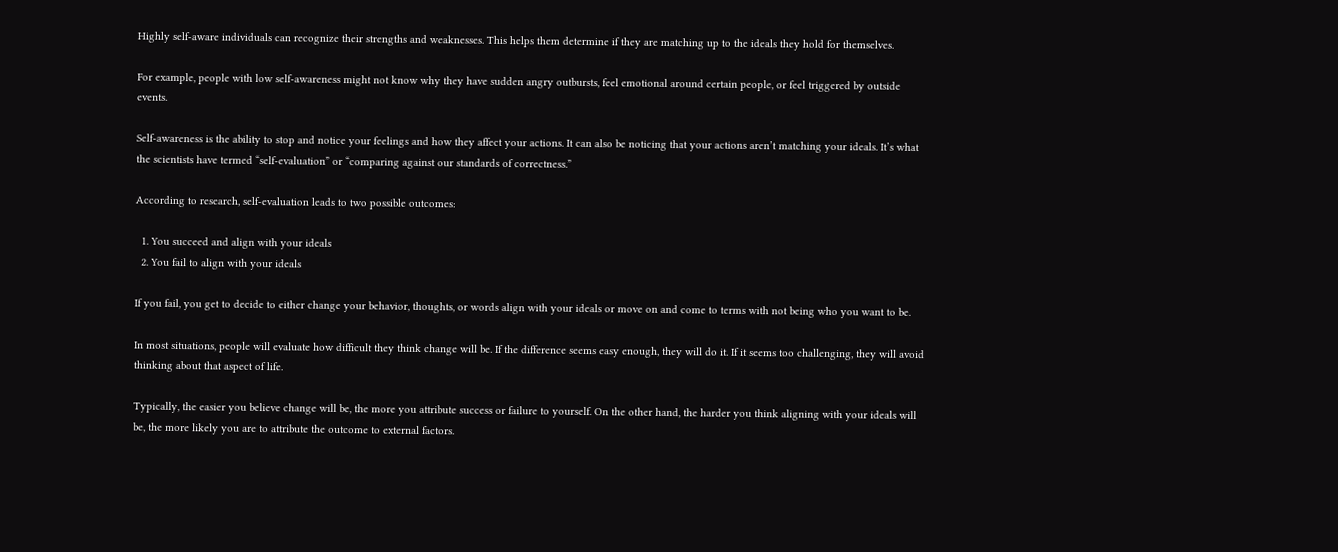Highly self-aware individuals can recognize their strengths and weaknesses. This helps them determine if they are matching up to the ideals they hold for themselves.

For example, people with low self-awareness might not know why they have sudden angry outbursts, feel emotional around certain people, or feel triggered by outside events.

Self-awareness is the ability to stop and notice your feelings and how they affect your actions. It can also be noticing that your actions aren’t matching your ideals. It’s what the scientists have termed “self-evaluation” or “comparing against our standards of correctness.”

According to research, self-evaluation leads to two possible outcomes:

  1. You succeed and align with your ideals
  2. You fail to align with your ideals

If you fail, you get to decide to either change your behavior, thoughts, or words align with your ideals or move on and come to terms with not being who you want to be.

In most situations, people will evaluate how difficult they think change will be. If the difference seems easy enough, they will do it. If it seems too challenging, they will avoid thinking about that aspect of life.

Typically, the easier you believe change will be, the more you attribute success or failure to yourself. On the other hand, the harder you think aligning with your ideals will be, the more likely you are to attribute the outcome to external factors.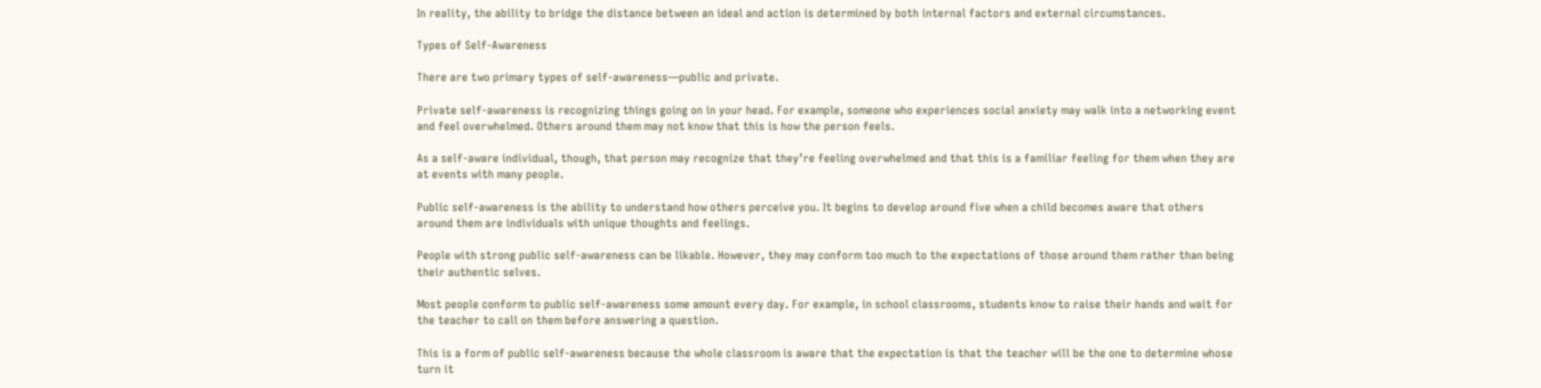In reality, the ability to bridge the distance between an ideal and action is determined by both internal factors and external circumstances.

Types of Self-Awareness

There are two primary types of self-awareness—public and private.

Private self-awareness is recognizing things going on in your head. For example, someone who experiences social anxiety may walk into a networking event and feel overwhelmed. Others around them may not know that this is how the person feels.

As a self-aware individual, though, that person may recognize that they’re feeling overwhelmed and that this is a familiar feeling for them when they are at events with many people.

Public self-awareness is the ability to understand how others perceive you. It begins to develop around five when a child becomes aware that others around them are individuals with unique thoughts and feelings.

People with strong public self-awareness can be likable. However, they may conform too much to the expectations of those around them rather than being their authentic selves.

Most people conform to public self-awareness some amount every day. For example, in school classrooms, students know to raise their hands and wait for the teacher to call on them before answering a question.

This is a form of public self-awareness because the whole classroom is aware that the expectation is that the teacher will be the one to determine whose turn it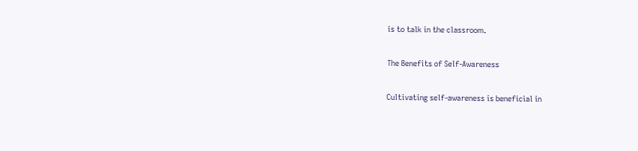is to talk in the classroom.

The Benefits of Self-Awareness

Cultivating self-awareness is beneficial in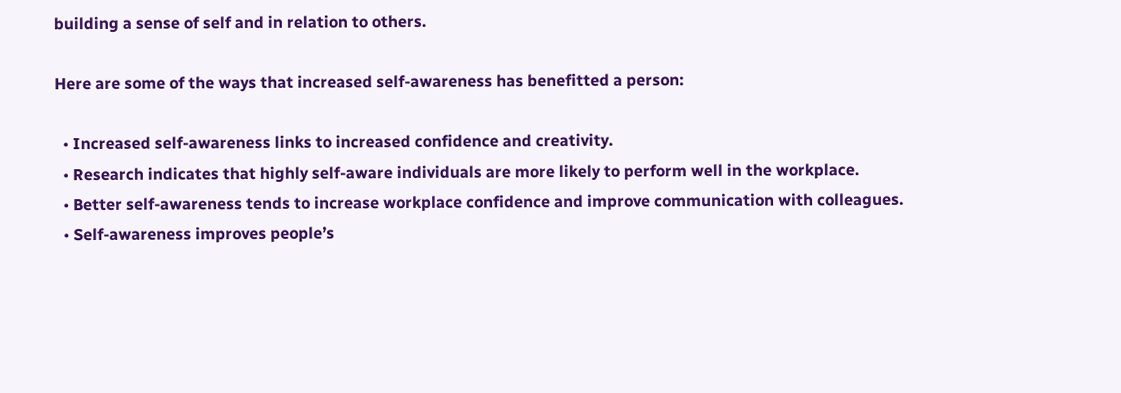building a sense of self and in relation to others.

Here are some of the ways that increased self-awareness has benefitted a person:

  • Increased self-awareness links to increased confidence and creativity.
  • Research indicates that highly self-aware individuals are more likely to perform well in the workplace.
  • Better self-awareness tends to increase workplace confidence and improve communication with colleagues.
  • Self-awareness improves people’s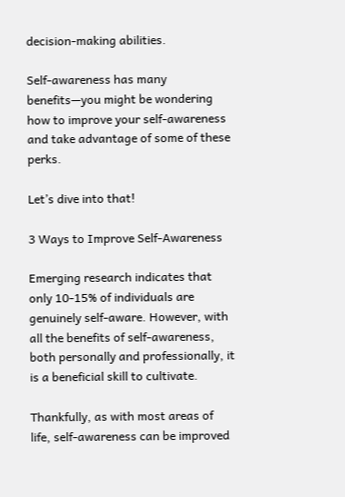decision-making abilities.

Self-awareness has many benefits—you might be wondering how to improve your self-awareness and take advantage of some of these perks.

Let’s dive into that!

3 Ways to Improve Self-Awareness

Emerging research indicates that only 10-15% of individuals are genuinely self-aware. However, with all the benefits of self-awareness, both personally and professionally, it is a beneficial skill to cultivate.

Thankfully, as with most areas of life, self-awareness can be improved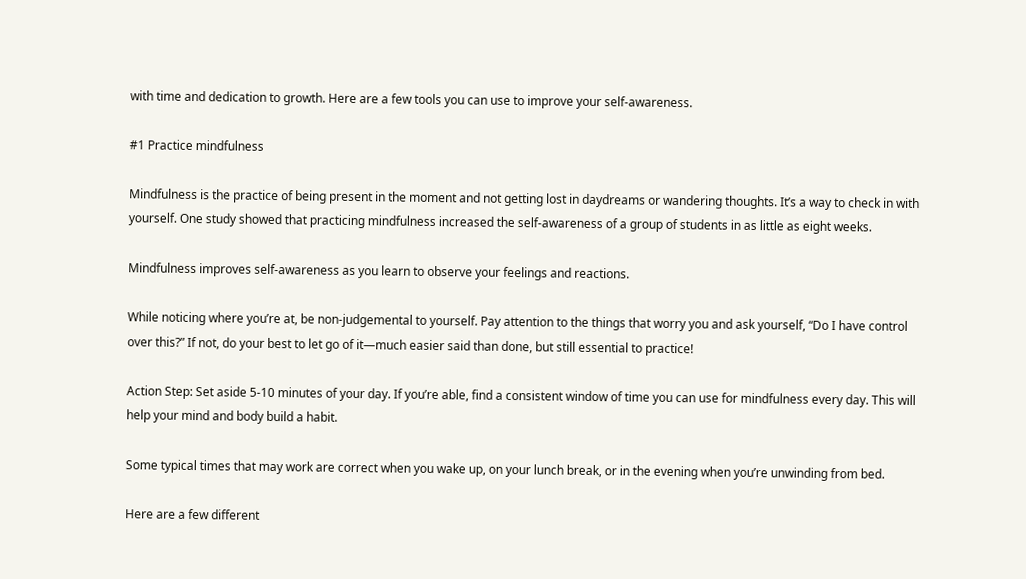with time and dedication to growth. Here are a few tools you can use to improve your self-awareness.

#1 Practice mindfulness

Mindfulness is the practice of being present in the moment and not getting lost in daydreams or wandering thoughts. It’s a way to check in with yourself. One study showed that practicing mindfulness increased the self-awareness of a group of students in as little as eight weeks.

Mindfulness improves self-awareness as you learn to observe your feelings and reactions.

While noticing where you’re at, be non-judgemental to yourself. Pay attention to the things that worry you and ask yourself, “Do I have control over this?” If not, do your best to let go of it—much easier said than done, but still essential to practice!

Action Step: Set aside 5-10 minutes of your day. If you’re able, find a consistent window of time you can use for mindfulness every day. This will help your mind and body build a habit.

Some typical times that may work are correct when you wake up, on your lunch break, or in the evening when you’re unwinding from bed.

Here are a few different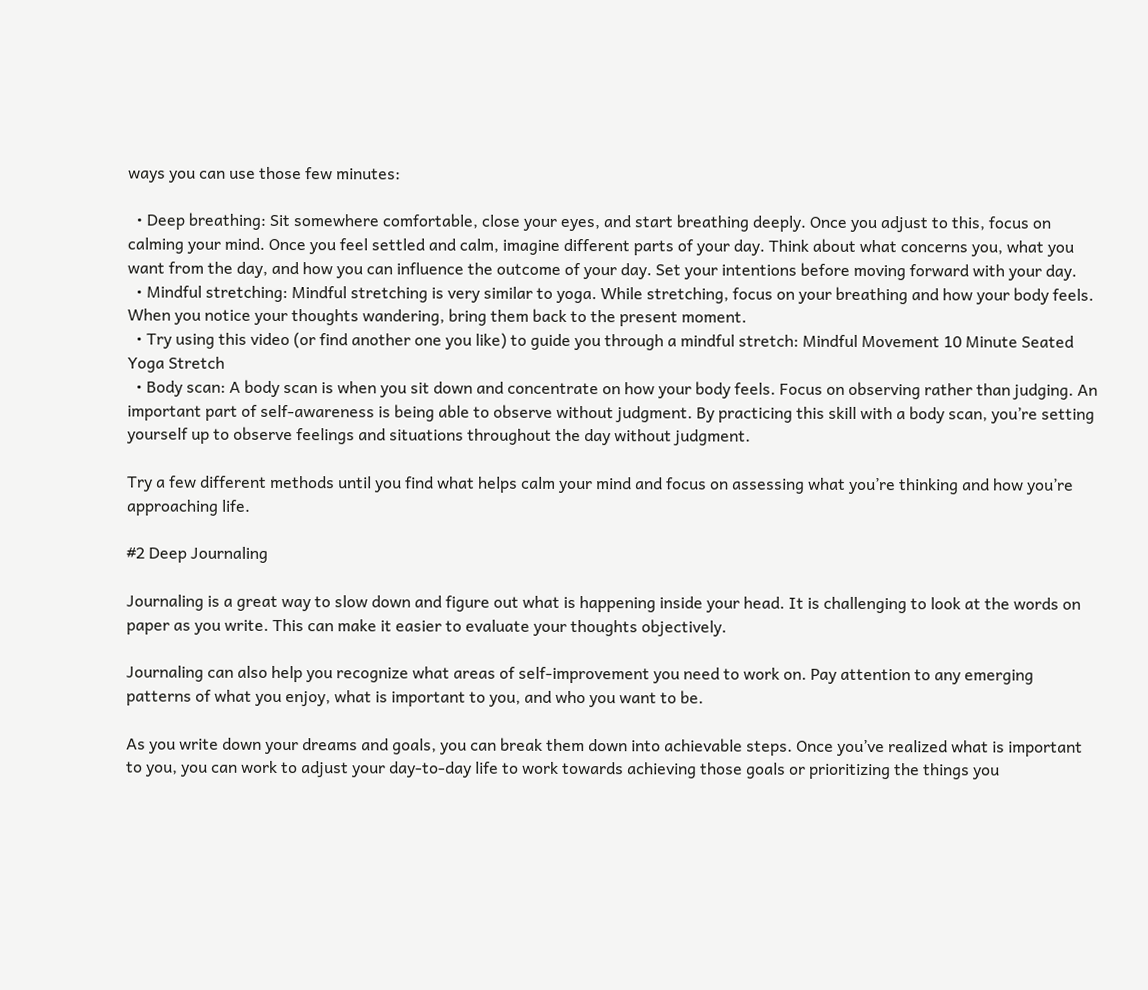ways you can use those few minutes:

  • Deep breathing: Sit somewhere comfortable, close your eyes, and start breathing deeply. Once you adjust to this, focus on calming your mind. Once you feel settled and calm, imagine different parts of your day. Think about what concerns you, what you want from the day, and how you can influence the outcome of your day. Set your intentions before moving forward with your day.
  • Mindful stretching: Mindful stretching is very similar to yoga. While stretching, focus on your breathing and how your body feels. When you notice your thoughts wandering, bring them back to the present moment.
  • Try using this video (or find another one you like) to guide you through a mindful stretch: Mindful Movement 10 Minute Seated Yoga Stretch
  • Body scan: A body scan is when you sit down and concentrate on how your body feels. Focus on observing rather than judging. An important part of self-awareness is being able to observe without judgment. By practicing this skill with a body scan, you’re setting yourself up to observe feelings and situations throughout the day without judgment.

Try a few different methods until you find what helps calm your mind and focus on assessing what you’re thinking and how you’re approaching life.

#2 Deep Journaling

Journaling is a great way to slow down and figure out what is happening inside your head. It is challenging to look at the words on paper as you write. This can make it easier to evaluate your thoughts objectively.

Journaling can also help you recognize what areas of self-improvement you need to work on. Pay attention to any emerging patterns of what you enjoy, what is important to you, and who you want to be.

As you write down your dreams and goals, you can break them down into achievable steps. Once you’ve realized what is important to you, you can work to adjust your day-to-day life to work towards achieving those goals or prioritizing the things you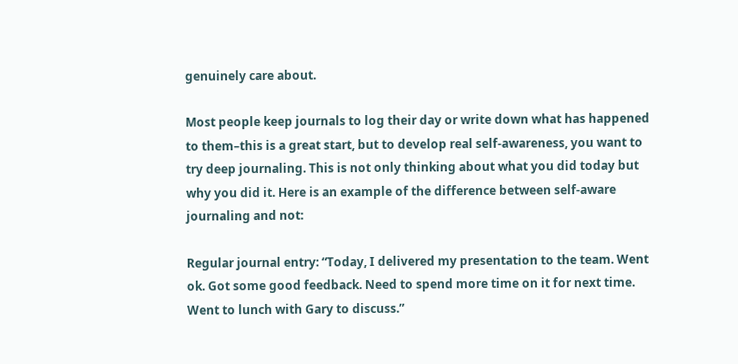genuinely care about.

Most people keep journals to log their day or write down what has happened to them–this is a great start, but to develop real self-awareness, you want to try deep journaling. This is not only thinking about what you did today but why you did it. Here is an example of the difference between self-aware journaling and not:

Regular journal entry: “Today, I delivered my presentation to the team. Went ok. Got some good feedback. Need to spend more time on it for next time. Went to lunch with Gary to discuss.”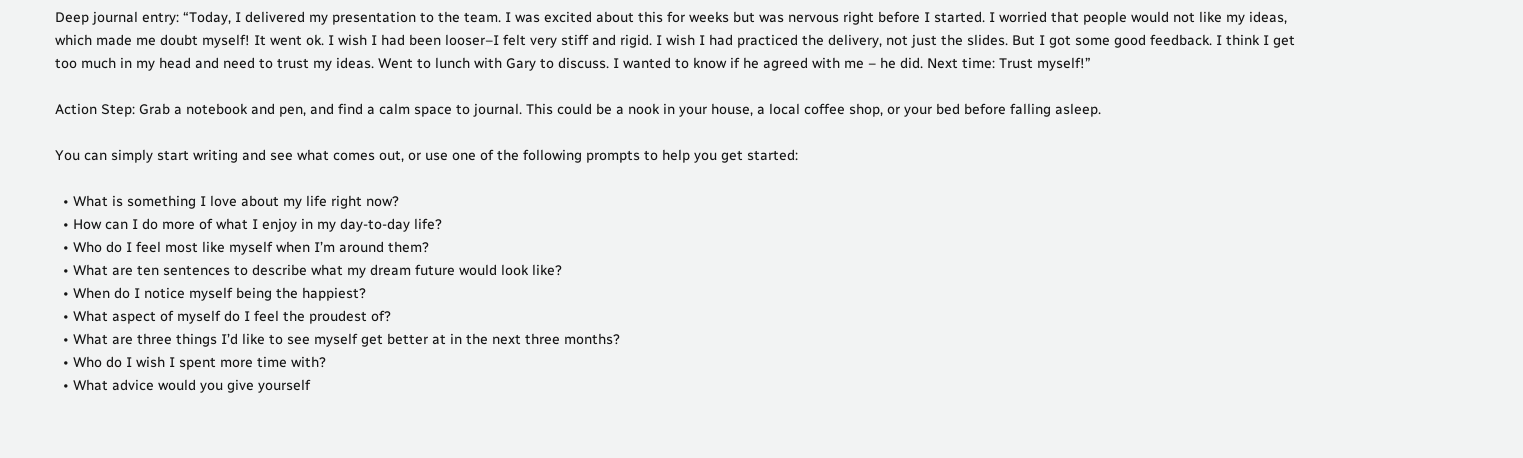Deep journal entry: “Today, I delivered my presentation to the team. I was excited about this for weeks but was nervous right before I started. I worried that people would not like my ideas, which made me doubt myself! It went ok. I wish I had been looser–I felt very stiff and rigid. I wish I had practiced the delivery, not just the slides. But I got some good feedback. I think I get too much in my head and need to trust my ideas. Went to lunch with Gary to discuss. I wanted to know if he agreed with me – he did. Next time: Trust myself!”

Action Step: Grab a notebook and pen, and find a calm space to journal. This could be a nook in your house, a local coffee shop, or your bed before falling asleep.

You can simply start writing and see what comes out, or use one of the following prompts to help you get started:

  • What is something I love about my life right now?
  • How can I do more of what I enjoy in my day-to-day life?
  • Who do I feel most like myself when I’m around them?
  • What are ten sentences to describe what my dream future would look like?
  • When do I notice myself being the happiest?
  • What aspect of myself do I feel the proudest of?
  • What are three things I’d like to see myself get better at in the next three months?
  • Who do I wish I spent more time with?
  • What advice would you give yourself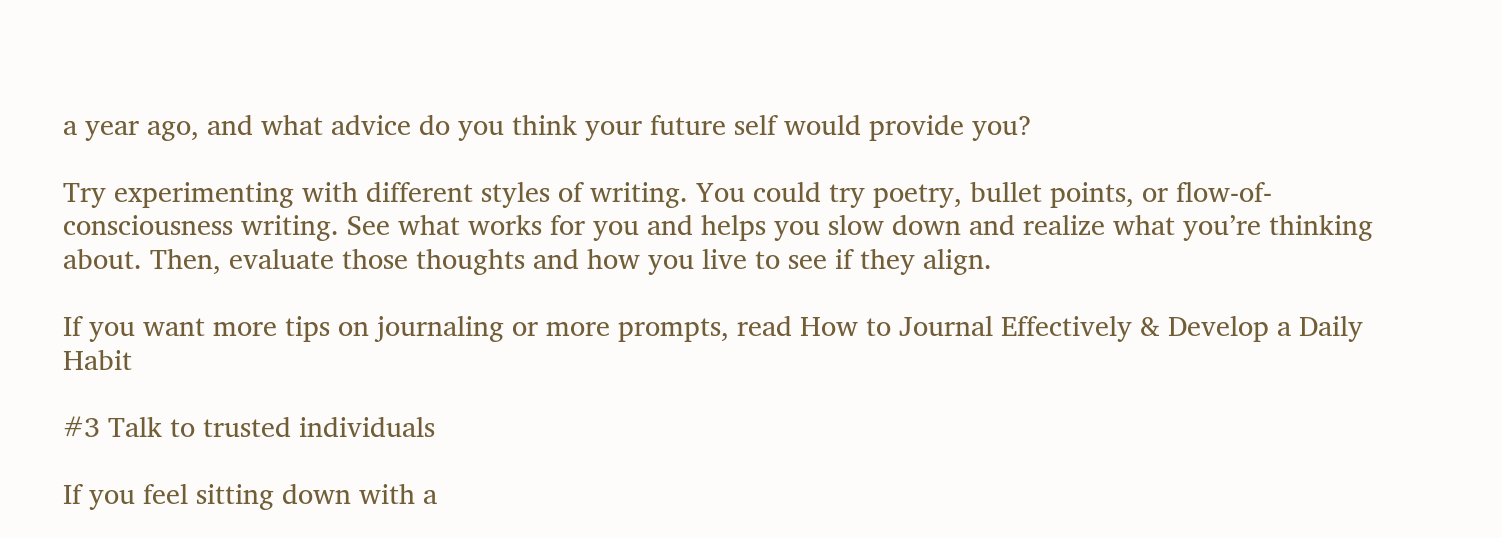a year ago, and what advice do you think your future self would provide you?

Try experimenting with different styles of writing. You could try poetry, bullet points, or flow-of-consciousness writing. See what works for you and helps you slow down and realize what you’re thinking about. Then, evaluate those thoughts and how you live to see if they align.

If you want more tips on journaling or more prompts, read How to Journal Effectively & Develop a Daily Habit

#3 Talk to trusted individuals

If you feel sitting down with a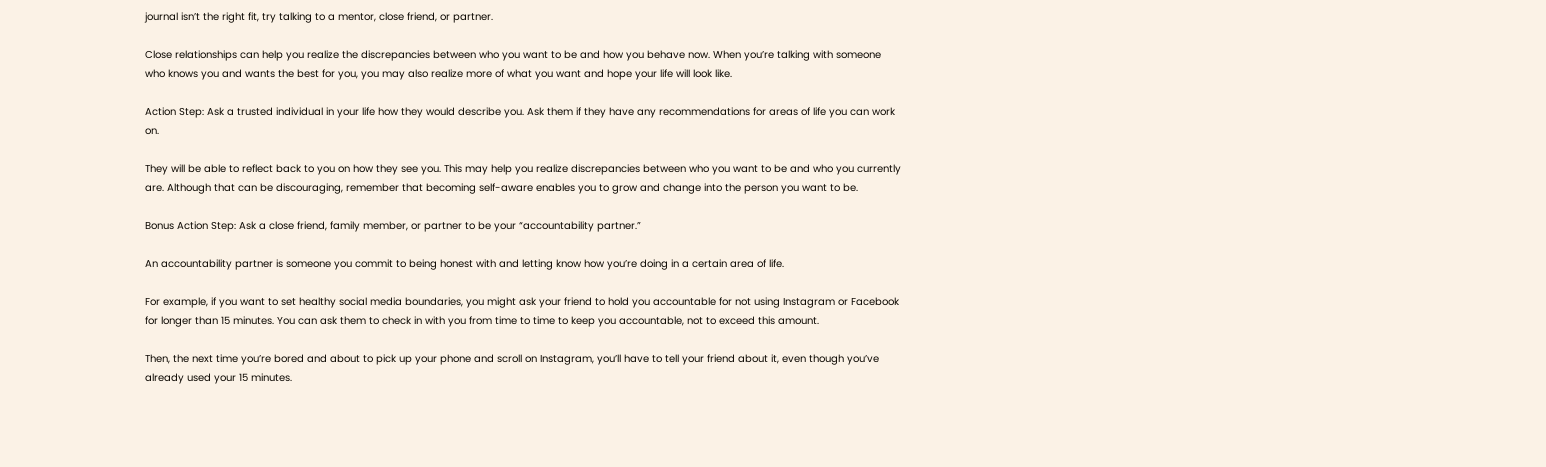journal isn’t the right fit, try talking to a mentor, close friend, or partner.

Close relationships can help you realize the discrepancies between who you want to be and how you behave now. When you’re talking with someone who knows you and wants the best for you, you may also realize more of what you want and hope your life will look like.

Action Step: Ask a trusted individual in your life how they would describe you. Ask them if they have any recommendations for areas of life you can work on.

They will be able to reflect back to you on how they see you. This may help you realize discrepancies between who you want to be and who you currently are. Although that can be discouraging, remember that becoming self-aware enables you to grow and change into the person you want to be.

Bonus Action Step: Ask a close friend, family member, or partner to be your “accountability partner.”

An accountability partner is someone you commit to being honest with and letting know how you’re doing in a certain area of life.

For example, if you want to set healthy social media boundaries, you might ask your friend to hold you accountable for not using Instagram or Facebook for longer than 15 minutes. You can ask them to check in with you from time to time to keep you accountable, not to exceed this amount.

Then, the next time you’re bored and about to pick up your phone and scroll on Instagram, you’ll have to tell your friend about it, even though you’ve already used your 15 minutes.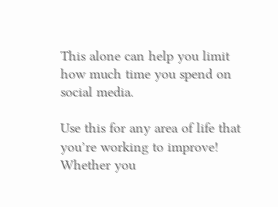This alone can help you limit how much time you spend on social media.

Use this for any area of life that you’re working to improve! Whether you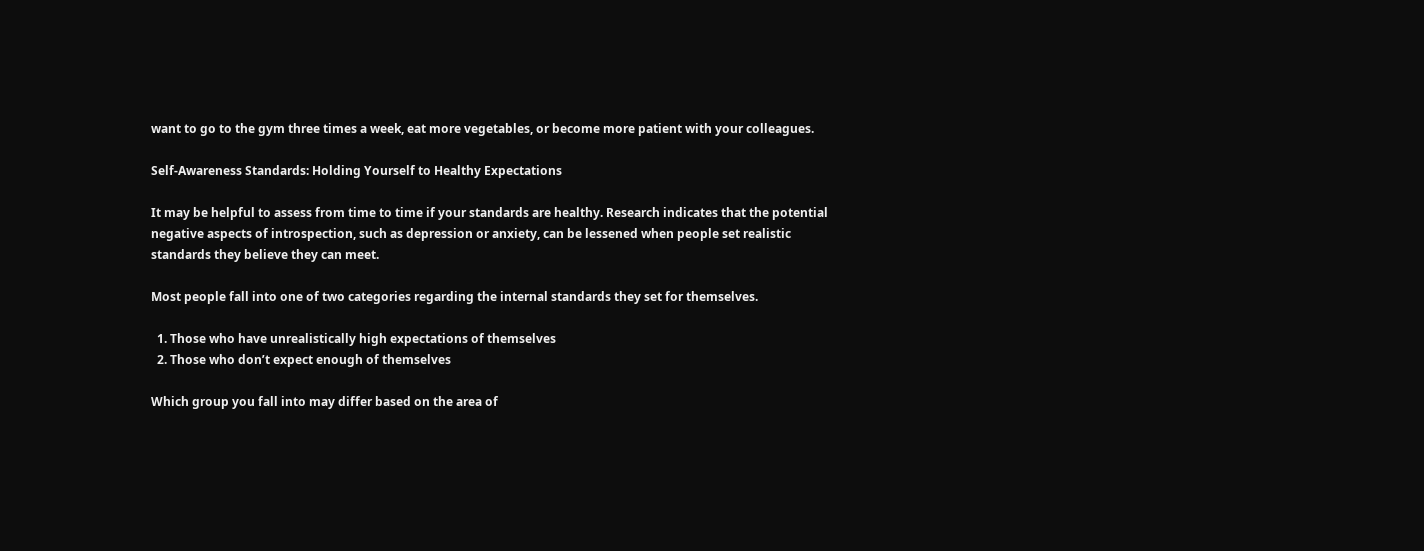want to go to the gym three times a week, eat more vegetables, or become more patient with your colleagues.

Self-Awareness Standards: Holding Yourself to Healthy Expectations

It may be helpful to assess from time to time if your standards are healthy. Research indicates that the potential negative aspects of introspection, such as depression or anxiety, can be lessened when people set realistic standards they believe they can meet.

Most people fall into one of two categories regarding the internal standards they set for themselves.

  1. Those who have unrealistically high expectations of themselves
  2. Those who don’t expect enough of themselves

Which group you fall into may differ based on the area of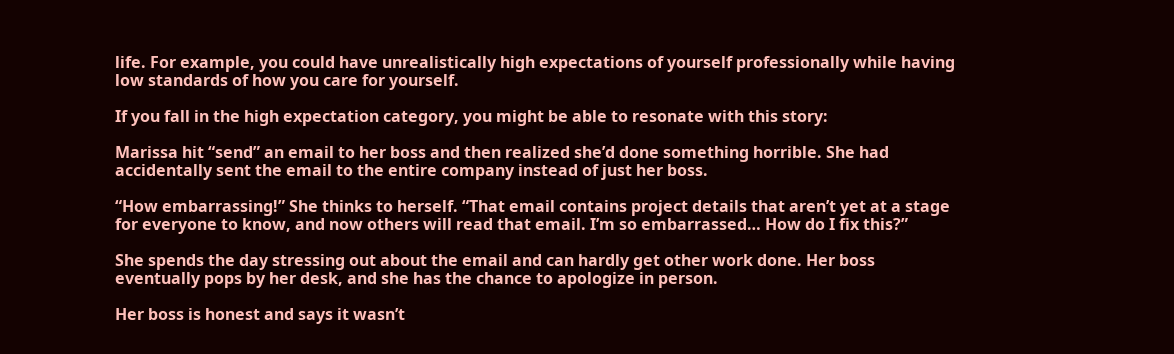life. For example, you could have unrealistically high expectations of yourself professionally while having low standards of how you care for yourself.

If you fall in the high expectation category, you might be able to resonate with this story:

Marissa hit “send” an email to her boss and then realized she’d done something horrible. She had accidentally sent the email to the entire company instead of just her boss.

“How embarrassing!” She thinks to herself. “That email contains project details that aren’t yet at a stage for everyone to know, and now others will read that email. I’m so embarrassed… How do I fix this?”

She spends the day stressing out about the email and can hardly get other work done. Her boss eventually pops by her desk, and she has the chance to apologize in person.

Her boss is honest and says it wasn’t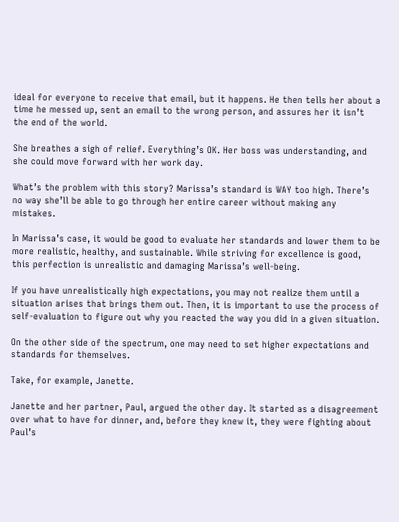ideal for everyone to receive that email, but it happens. He then tells her about a time he messed up, sent an email to the wrong person, and assures her it isn’t the end of the world.

She breathes a sigh of relief. Everything’s OK. Her boss was understanding, and she could move forward with her work day.

What’s the problem with this story? Marissa’s standard is WAY too high. There’s no way she’ll be able to go through her entire career without making any mistakes.

In Marissa’s case, it would be good to evaluate her standards and lower them to be more realistic, healthy, and sustainable. While striving for excellence is good, this perfection is unrealistic and damaging Marissa’s well-being.

If you have unrealistically high expectations, you may not realize them until a situation arises that brings them out. Then, it is important to use the process of self-evaluation to figure out why you reacted the way you did in a given situation.

On the other side of the spectrum, one may need to set higher expectations and standards for themselves.

Take, for example, Janette.

Janette and her partner, Paul, argued the other day. It started as a disagreement over what to have for dinner, and, before they knew it, they were fighting about Paul’s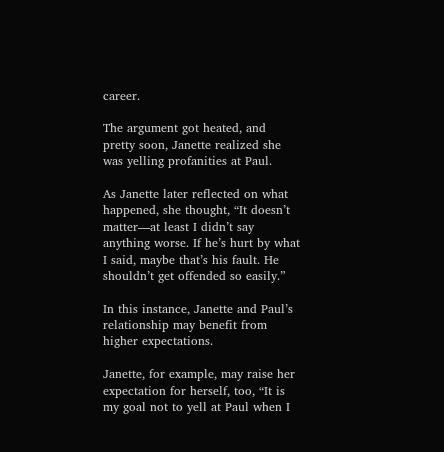career.

The argument got heated, and pretty soon, Janette realized she was yelling profanities at Paul.

As Janette later reflected on what happened, she thought, “It doesn’t matter—at least I didn’t say anything worse. If he’s hurt by what I said, maybe that’s his fault. He shouldn’t get offended so easily.”

In this instance, Janette and Paul’s relationship may benefit from higher expectations.

Janette, for example, may raise her expectation for herself, too, “It is my goal not to yell at Paul when I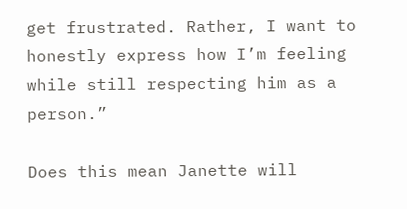get frustrated. Rather, I want to honestly express how I’m feeling while still respecting him as a person.”

Does this mean Janette will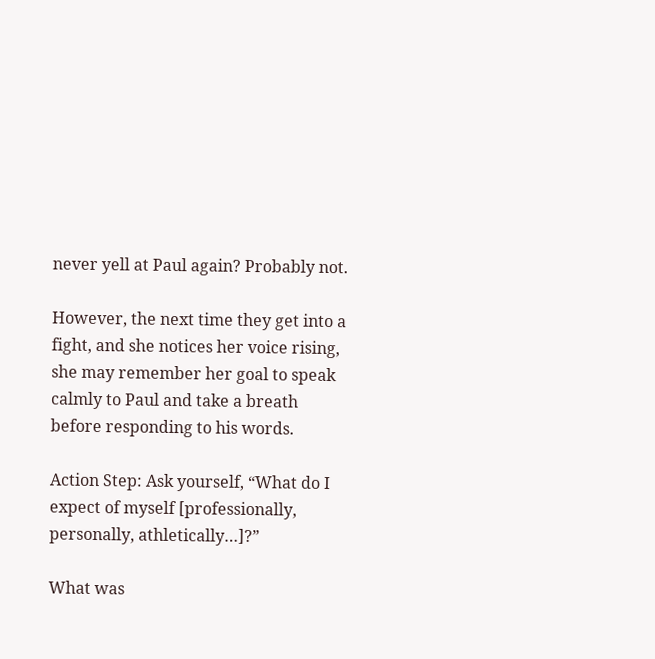never yell at Paul again? Probably not.

However, the next time they get into a fight, and she notices her voice rising, she may remember her goal to speak calmly to Paul and take a breath before responding to his words.

Action Step: Ask yourself, “What do I expect of myself [professionally, personally, athletically…]?”

What was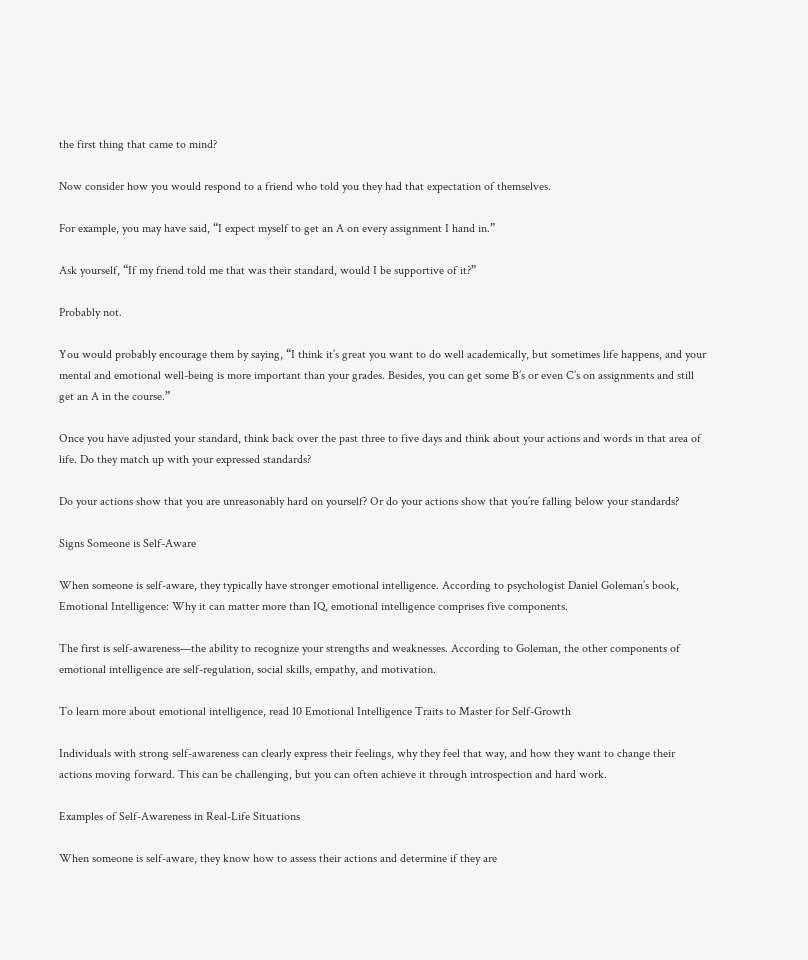the first thing that came to mind?

Now consider how you would respond to a friend who told you they had that expectation of themselves.

For example, you may have said, “I expect myself to get an A on every assignment I hand in.”

Ask yourself, “If my friend told me that was their standard, would I be supportive of it?”

Probably not.

You would probably encourage them by saying, “I think it’s great you want to do well academically, but sometimes life happens, and your mental and emotional well-being is more important than your grades. Besides, you can get some B’s or even C’s on assignments and still get an A in the course.”

Once you have adjusted your standard, think back over the past three to five days and think about your actions and words in that area of life. Do they match up with your expressed standards?

Do your actions show that you are unreasonably hard on yourself? Or do your actions show that you’re falling below your standards?

Signs Someone is Self-Aware

When someone is self-aware, they typically have stronger emotional intelligence. According to psychologist Daniel Goleman’s book, Emotional Intelligence: Why it can matter more than IQ, emotional intelligence comprises five components.

The first is self-awareness—the ability to recognize your strengths and weaknesses. According to Goleman, the other components of emotional intelligence are self-regulation, social skills, empathy, and motivation.

To learn more about emotional intelligence, read 10 Emotional Intelligence Traits to Master for Self-Growth

Individuals with strong self-awareness can clearly express their feelings, why they feel that way, and how they want to change their actions moving forward. This can be challenging, but you can often achieve it through introspection and hard work.

Examples of Self-Awareness in Real-Life Situations

When someone is self-aware, they know how to assess their actions and determine if they are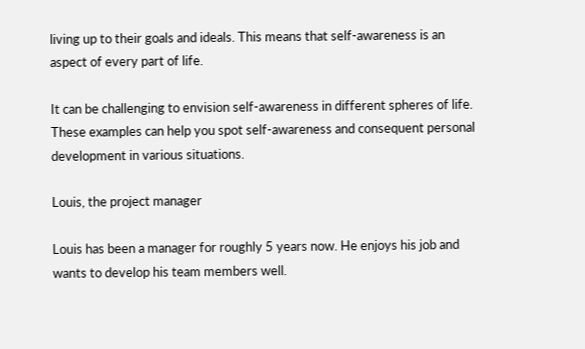living up to their goals and ideals. This means that self-awareness is an aspect of every part of life.

It can be challenging to envision self-awareness in different spheres of life. These examples can help you spot self-awareness and consequent personal development in various situations.

Louis, the project manager

Louis has been a manager for roughly 5 years now. He enjoys his job and wants to develop his team members well.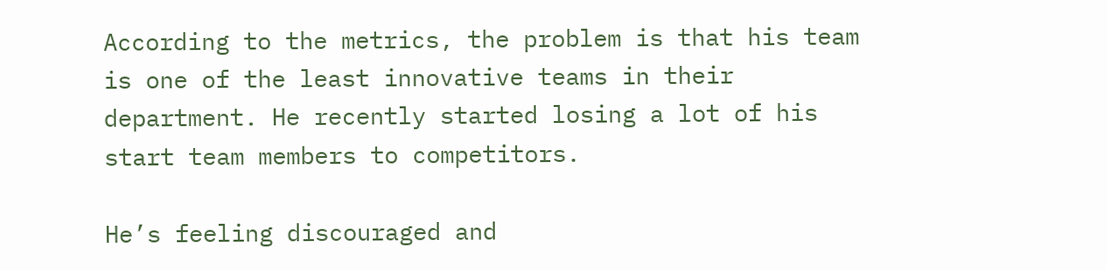According to the metrics, the problem is that his team is one of the least innovative teams in their department. He recently started losing a lot of his start team members to competitors.

He’s feeling discouraged and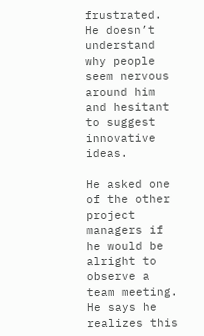frustrated. He doesn’t understand why people seem nervous around him and hesitant to suggest innovative ideas.

He asked one of the other project managers if he would be alright to observe a team meeting. He says he realizes this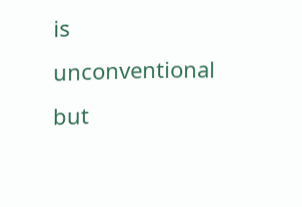is unconventional but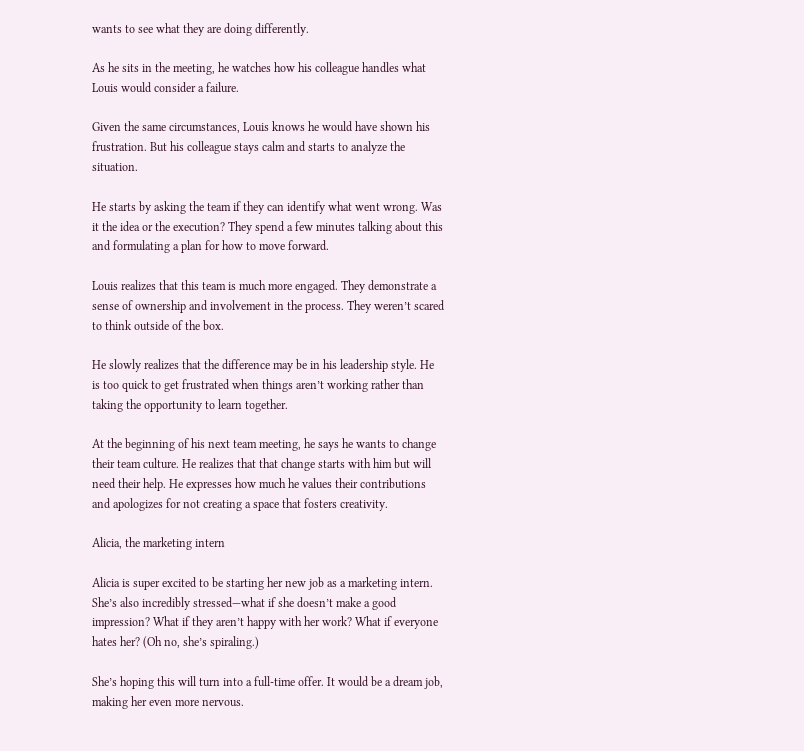wants to see what they are doing differently.

As he sits in the meeting, he watches how his colleague handles what Louis would consider a failure.

Given the same circumstances, Louis knows he would have shown his frustration. But his colleague stays calm and starts to analyze the situation.

He starts by asking the team if they can identify what went wrong. Was it the idea or the execution? They spend a few minutes talking about this and formulating a plan for how to move forward.

Louis realizes that this team is much more engaged. They demonstrate a sense of ownership and involvement in the process. They weren’t scared to think outside of the box.

He slowly realizes that the difference may be in his leadership style. He is too quick to get frustrated when things aren’t working rather than taking the opportunity to learn together.

At the beginning of his next team meeting, he says he wants to change their team culture. He realizes that that change starts with him but will need their help. He expresses how much he values their contributions and apologizes for not creating a space that fosters creativity.

Alicia, the marketing intern

Alicia is super excited to be starting her new job as a marketing intern. She’s also incredibly stressed—what if she doesn’t make a good impression? What if they aren’t happy with her work? What if everyone hates her? (Oh no, she’s spiraling.)

She’s hoping this will turn into a full-time offer. It would be a dream job, making her even more nervous.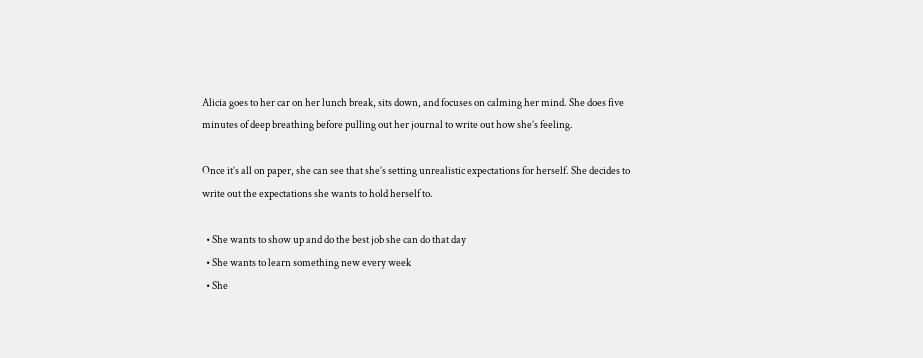Alicia goes to her car on her lunch break, sits down, and focuses on calming her mind. She does five minutes of deep breathing before pulling out her journal to write out how she’s feeling.

Once it’s all on paper, she can see that she’s setting unrealistic expectations for herself. She decides to write out the expectations she wants to hold herself to.

  • She wants to show up and do the best job she can do that day
  • She wants to learn something new every week
  • She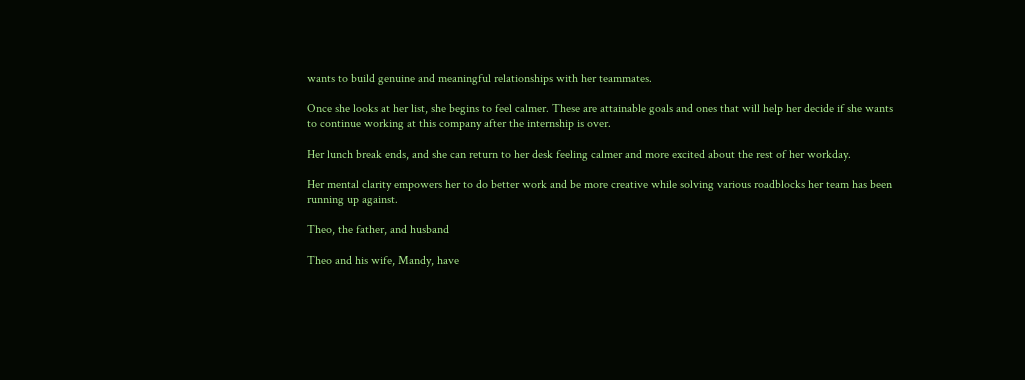wants to build genuine and meaningful relationships with her teammates.

Once she looks at her list, she begins to feel calmer. These are attainable goals and ones that will help her decide if she wants to continue working at this company after the internship is over.

Her lunch break ends, and she can return to her desk feeling calmer and more excited about the rest of her workday.

Her mental clarity empowers her to do better work and be more creative while solving various roadblocks her team has been running up against.

Theo, the father, and husband

Theo and his wife, Mandy, have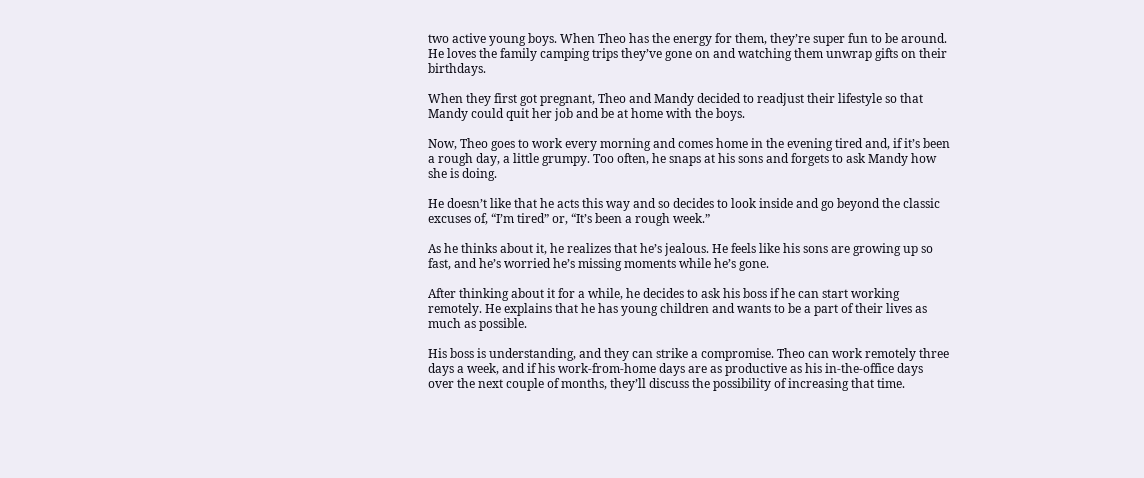two active young boys. When Theo has the energy for them, they’re super fun to be around. He loves the family camping trips they’ve gone on and watching them unwrap gifts on their birthdays.

When they first got pregnant, Theo and Mandy decided to readjust their lifestyle so that Mandy could quit her job and be at home with the boys.

Now, Theo goes to work every morning and comes home in the evening tired and, if it’s been a rough day, a little grumpy. Too often, he snaps at his sons and forgets to ask Mandy how she is doing.

He doesn’t like that he acts this way and so decides to look inside and go beyond the classic excuses of, “I’m tired” or, “It’s been a rough week.”

As he thinks about it, he realizes that he’s jealous. He feels like his sons are growing up so fast, and he’s worried he’s missing moments while he’s gone.

After thinking about it for a while, he decides to ask his boss if he can start working remotely. He explains that he has young children and wants to be a part of their lives as much as possible.

His boss is understanding, and they can strike a compromise. Theo can work remotely three days a week, and if his work-from-home days are as productive as his in-the-office days over the next couple of months, they’ll discuss the possibility of increasing that time.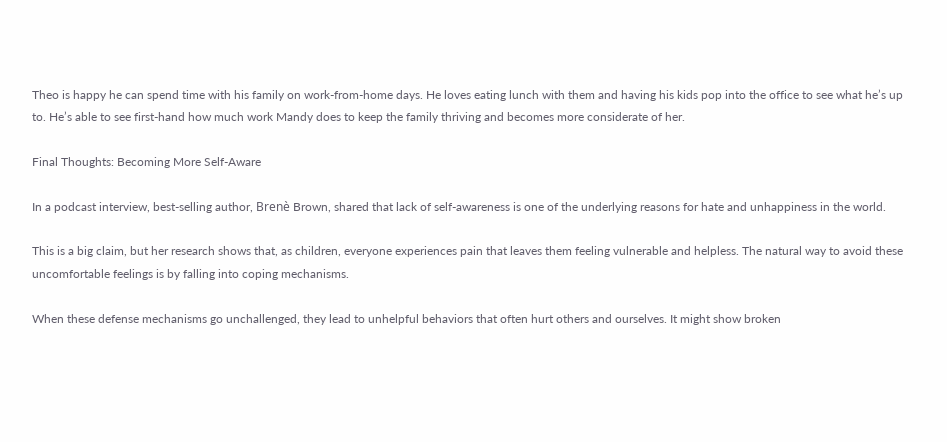Theo is happy he can spend time with his family on work-from-home days. He loves eating lunch with them and having his kids pop into the office to see what he’s up to. He’s able to see first-hand how much work Mandy does to keep the family thriving and becomes more considerate of her.

Final Thoughts: Becoming More Self-Aware

In a podcast interview, best-selling author, Brenè Brown, shared that lack of self-awareness is one of the underlying reasons for hate and unhappiness in the world.

This is a big claim, but her research shows that, as children, everyone experiences pain that leaves them feeling vulnerable and helpless. The natural way to avoid these uncomfortable feelings is by falling into coping mechanisms.

When these defense mechanisms go unchallenged, they lead to unhelpful behaviors that often hurt others and ourselves. It might show broken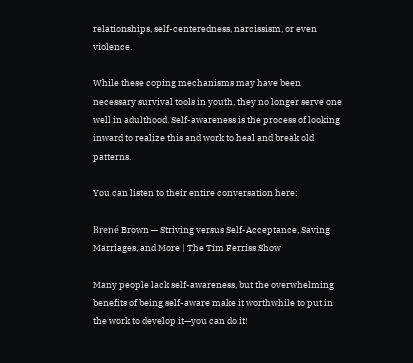relationships, self-centeredness, narcissism, or even violence.

While these coping mechanisms may have been necessary survival tools in youth, they no longer serve one well in adulthood. Self-awareness is the process of looking inward to realize this and work to heal and break old patterns.

You can listen to their entire conversation here:

Brené Brown — Striving versus Self-Acceptance, Saving Marriages, and More | The Tim Ferriss Show

Many people lack self-awareness, but the overwhelming benefits of being self-aware make it worthwhile to put in the work to develop it—you can do it!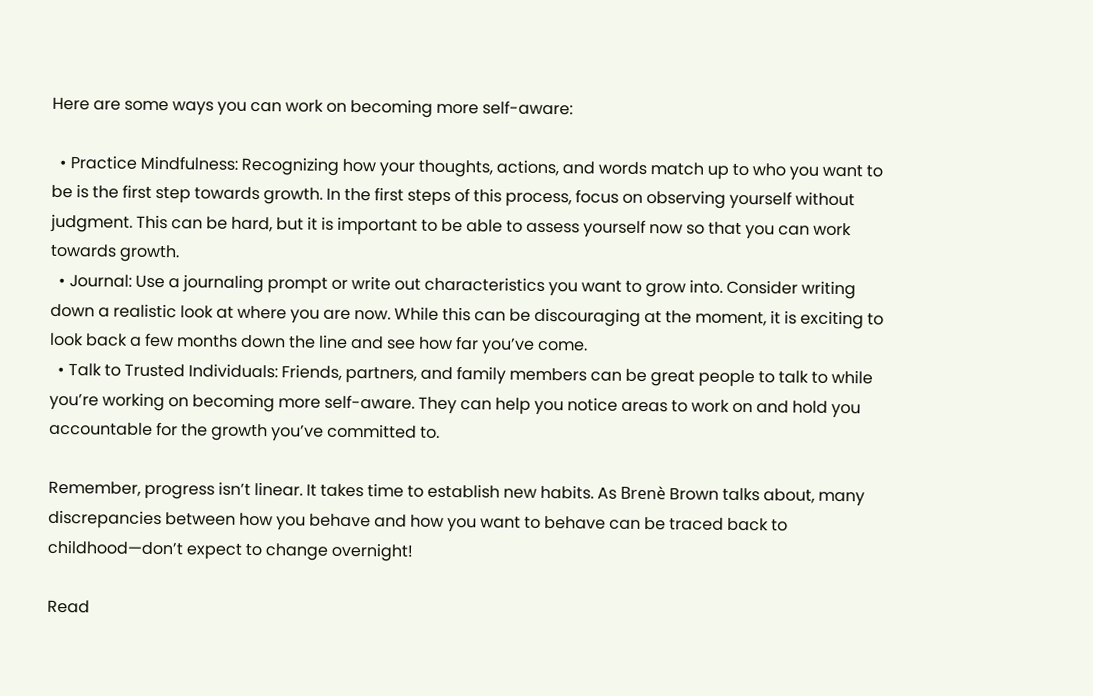Here are some ways you can work on becoming more self-aware:

  • Practice Mindfulness: Recognizing how your thoughts, actions, and words match up to who you want to be is the first step towards growth. In the first steps of this process, focus on observing yourself without judgment. This can be hard, but it is important to be able to assess yourself now so that you can work towards growth.
  • Journal: Use a journaling prompt or write out characteristics you want to grow into. Consider writing down a realistic look at where you are now. While this can be discouraging at the moment, it is exciting to look back a few months down the line and see how far you’ve come.
  • Talk to Trusted Individuals: Friends, partners, and family members can be great people to talk to while you’re working on becoming more self-aware. They can help you notice areas to work on and hold you accountable for the growth you’ve committed to.

Remember, progress isn’t linear. It takes time to establish new habits. As Brenè Brown talks about, many discrepancies between how you behave and how you want to behave can be traced back to childhood—don’t expect to change overnight!

Read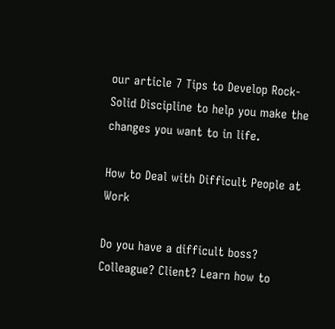our article 7 Tips to Develop Rock-Solid Discipline to help you make the changes you want to in life.

How to Deal with Difficult People at Work

Do you have a difficult boss? Colleague? Client? Learn how to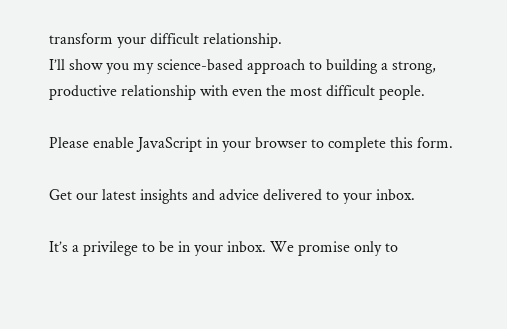transform your difficult relationship.
I’ll show you my science-based approach to building a strong, productive relationship with even the most difficult people.

Please enable JavaScript in your browser to complete this form.

Get our latest insights and advice delivered to your inbox.

It’s a privilege to be in your inbox. We promise only to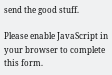send the good stuff.

Please enable JavaScript in your browser to complete this form.